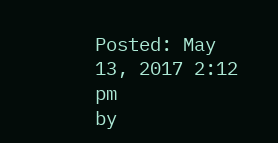Posted: May 13, 2017 2:12 pm
by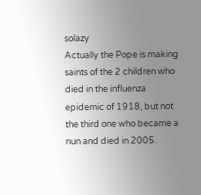solazy
Actually the Pope is making saints of the 2 children who died in the influenza epidemic of 1918, but not the third one who became a nun and died in 2005.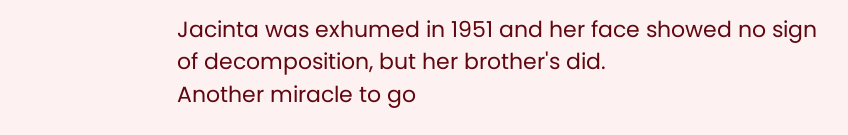Jacinta was exhumed in 1951 and her face showed no sign of decomposition, but her brother's did.
Another miracle to go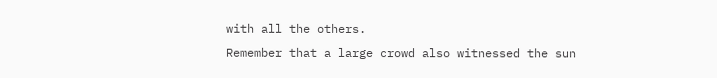with all the others.
Remember that a large crowd also witnessed the sun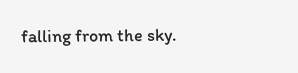falling from the sky.